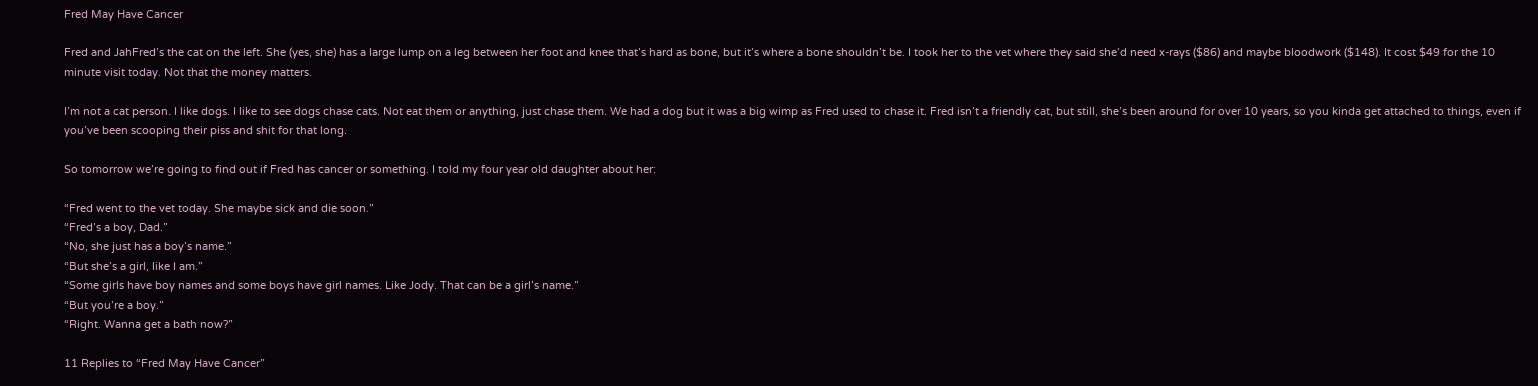Fred May Have Cancer

Fred and JahFred’s the cat on the left. She (yes, she) has a large lump on a leg between her foot and knee that’s hard as bone, but it’s where a bone shouldn’t be. I took her to the vet where they said she’d need x-rays ($86) and maybe bloodwork ($148). It cost $49 for the 10 minute visit today. Not that the money matters.

I’m not a cat person. I like dogs. I like to see dogs chase cats. Not eat them or anything, just chase them. We had a dog but it was a big wimp as Fred used to chase it. Fred isn’t a friendly cat, but still, she’s been around for over 10 years, so you kinda get attached to things, even if you’ve been scooping their piss and shit for that long.

So tomorrow we’re going to find out if Fred has cancer or something. I told my four year old daughter about her:

“Fred went to the vet today. She maybe sick and die soon.”
“Fred’s a boy, Dad.”
“No, she just has a boy’s name.”
“But she’s a girl, like I am.”
“Some girls have boy names and some boys have girl names. Like Jody. That can be a girl’s name.”
“But you’re a boy.”
“Right. Wanna get a bath now?”

11 Replies to “Fred May Have Cancer”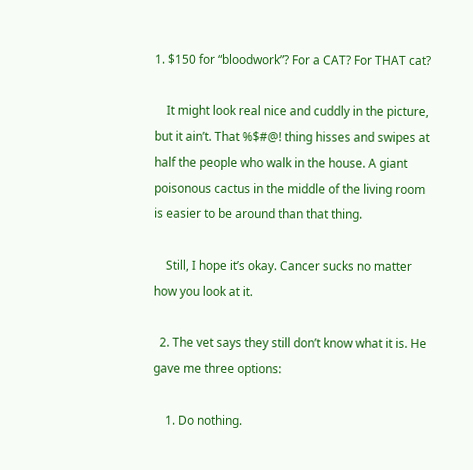1. $150 for “bloodwork”? For a CAT? For THAT cat?

    It might look real nice and cuddly in the picture, but it ain’t. That %$#@! thing hisses and swipes at half the people who walk in the house. A giant poisonous cactus in the middle of the living room is easier to be around than that thing.

    Still, I hope it’s okay. Cancer sucks no matter how you look at it.

  2. The vet says they still don’t know what it is. He gave me three options:

    1. Do nothing.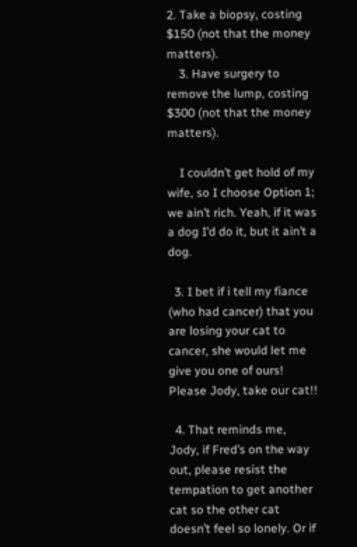2. Take a biopsy, costing $150 (not that the money matters).
    3. Have surgery to remove the lump, costing $300 (not that the money matters).

    I couldn’t get hold of my wife, so I choose Option 1; we ain’t rich. Yeah, if it was a dog I’d do it, but it ain’t a dog.

  3. I bet if i tell my fiance (who had cancer) that you are losing your cat to cancer, she would let me give you one of ours! Please Jody, take our cat!!

  4. That reminds me, Jody, if Fred’s on the way out, please resist the tempation to get another cat so the other cat doesn’t feel so lonely. Or if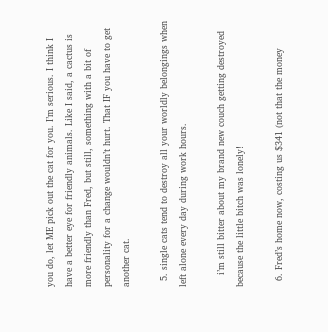you do, let ME pick out the cat for you. I’m serious. I think I have a better eye for friendly animals. Like I said, a cactus is more friendly than Fred, but still, something with a bit of personality for a change wouldn’t hurt. That IF you have to get another cat.

  5. single cats tend to destroy all your worldly belongings when left alone every day during work hours.

    i’m still bitter about my brand new couch getting destroyed because the little bitch was lonely!

  6. Fred’s home now, costing us $341 (not that the money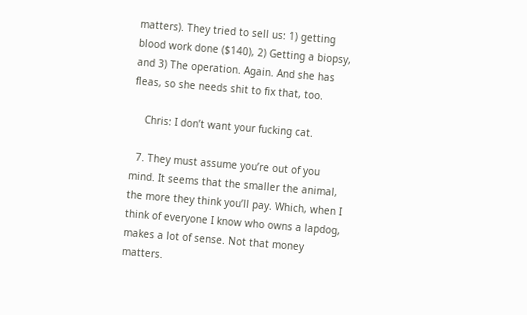matters). They tried to sell us: 1) getting blood work done ($140), 2) Getting a biopsy, and 3) The operation. Again. And she has fleas, so she needs shit to fix that, too.

    Chris: I don’t want your fucking cat.

  7. They must assume you’re out of you mind. It seems that the smaller the animal, the more they think you’ll pay. Which, when I think of everyone I know who owns a lapdog, makes a lot of sense. Not that money matters.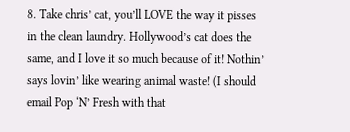8. Take chris’ cat, you’ll LOVE the way it pisses in the clean laundry. Hollywood’s cat does the same, and I love it so much because of it! Nothin’ says lovin’ like wearing animal waste! (I should email Pop ‘N’ Fresh with that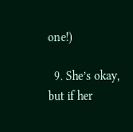one!)

  9. She’s okay, but if her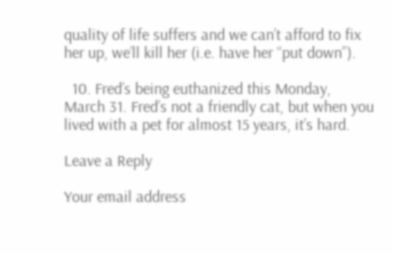quality of life suffers and we can’t afford to fix her up, we’ll kill her (i.e. have her “put down”).

  10. Fred’s being euthanized this Monday, March 31. Fred’s not a friendly cat, but when you lived with a pet for almost 15 years, it’s hard.

Leave a Reply

Your email address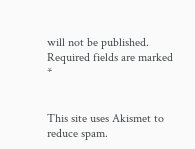will not be published. Required fields are marked *


This site uses Akismet to reduce spam.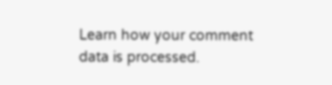Learn how your comment data is processed.